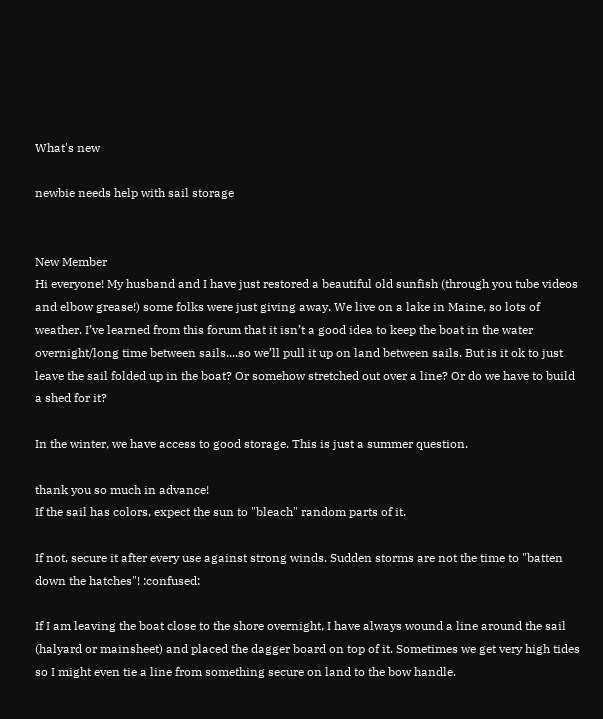What's new

newbie needs help with sail storage


New Member
Hi everyone! My husband and I have just restored a beautiful old sunfish (through you tube videos and elbow grease!) some folks were just giving away. We live on a lake in Maine, so lots of weather. I’ve learned from this forum that it isn’t a good idea to keep the boat in the water overnight/long time between sails....so we’ll pull it up on land between sails. But is it ok to just leave the sail folded up in the boat? Or somehow stretched out over a line? Or do we have to build a shed for it?

In the winter, we have access to good storage. This is just a summer question.

thank you so much in advance!
If the sail has colors, expect the sun to "bleach" random parts of it.

If not, secure it after every use against strong winds. Sudden storms are not the time to "batten down the hatches"! :confused:

If I am leaving the boat close to the shore overnight, I have always wound a line around the sail (halyard or mainsheet) and placed the dagger board on top of it. Sometimes we get very high tides so I might even tie a line from something secure on land to the bow handle.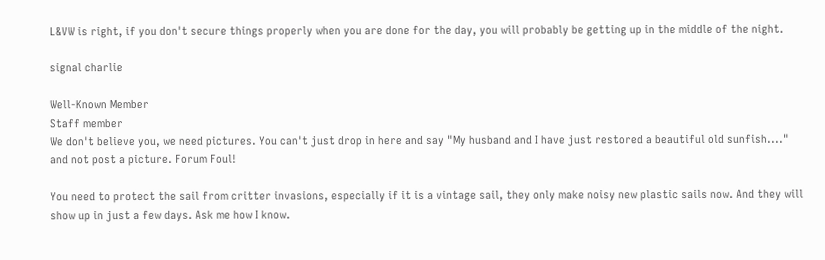L&VW is right, if you don't secure things properly when you are done for the day, you will probably be getting up in the middle of the night.

signal charlie

Well-Known Member
Staff member
We don't believe you, we need pictures. You can't just drop in here and say "My husband and I have just restored a beautiful old sunfish...." and not post a picture. Forum Foul!

You need to protect the sail from critter invasions, especially if it is a vintage sail, they only make noisy new plastic sails now. And they will show up in just a few days. Ask me how I know.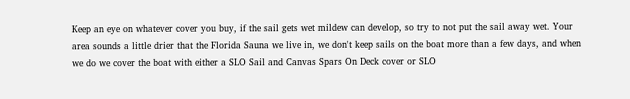Keep an eye on whatever cover you buy, if the sail gets wet mildew can develop, so try to not put the sail away wet. Your area sounds a little drier that the Florida Sauna we live in, we don't keep sails on the boat more than a few days, and when we do we cover the boat with either a SLO Sail and Canvas Spars On Deck cover or SLO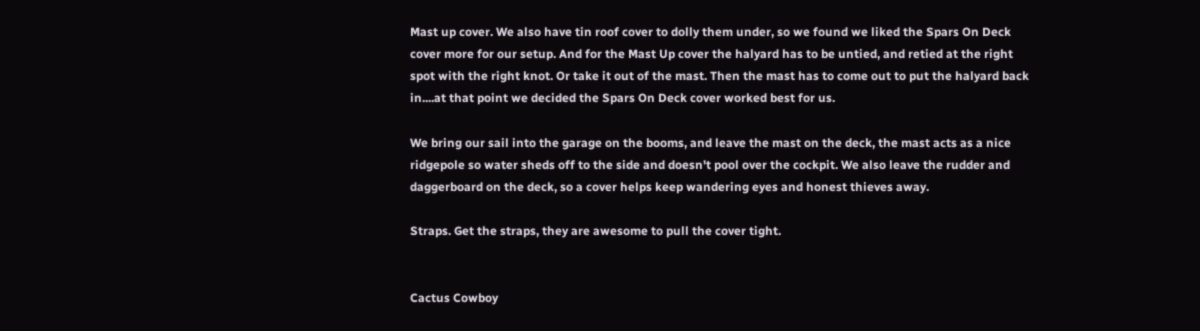Mast up cover. We also have tin roof cover to dolly them under, so we found we liked the Spars On Deck cover more for our setup. And for the Mast Up cover the halyard has to be untied, and retied at the right spot with the right knot. Or take it out of the mast. Then the mast has to come out to put the halyard back in....at that point we decided the Spars On Deck cover worked best for us.

We bring our sail into the garage on the booms, and leave the mast on the deck, the mast acts as a nice ridgepole so water sheds off to the side and doesn't pool over the cockpit. We also leave the rudder and daggerboard on the deck, so a cover helps keep wandering eyes and honest thieves away.

Straps. Get the straps, they are awesome to pull the cover tight.


Cactus Cowboy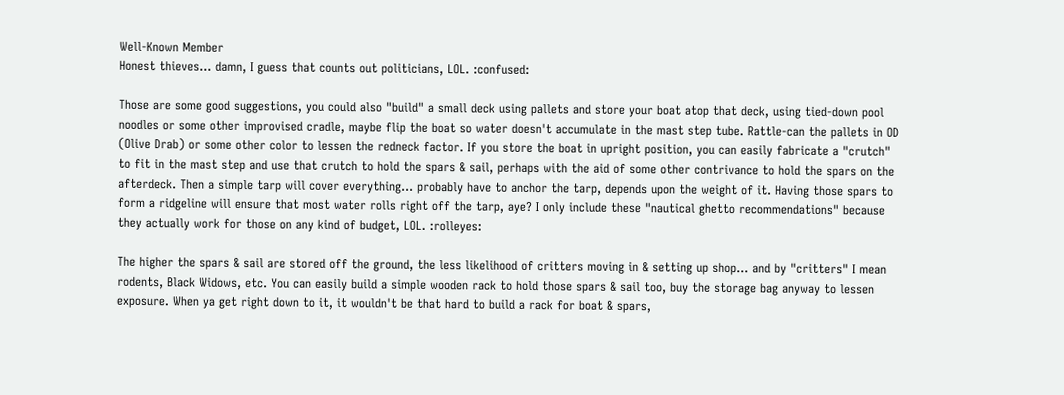Well-Known Member
Honest thieves... damn, I guess that counts out politicians, LOL. :confused:

Those are some good suggestions, you could also "build" a small deck using pallets and store your boat atop that deck, using tied-down pool noodles or some other improvised cradle, maybe flip the boat so water doesn't accumulate in the mast step tube. Rattle-can the pallets in OD (Olive Drab) or some other color to lessen the redneck factor. If you store the boat in upright position, you can easily fabricate a "crutch" to fit in the mast step and use that crutch to hold the spars & sail, perhaps with the aid of some other contrivance to hold the spars on the afterdeck. Then a simple tarp will cover everything... probably have to anchor the tarp, depends upon the weight of it. Having those spars to form a ridgeline will ensure that most water rolls right off the tarp, aye? I only include these "nautical ghetto recommendations" because they actually work for those on any kind of budget, LOL. :rolleyes:

The higher the spars & sail are stored off the ground, the less likelihood of critters moving in & setting up shop... and by "critters" I mean rodents, Black Widows, etc. You can easily build a simple wooden rack to hold those spars & sail too, buy the storage bag anyway to lessen exposure. When ya get right down to it, it wouldn't be that hard to build a rack for boat & spars,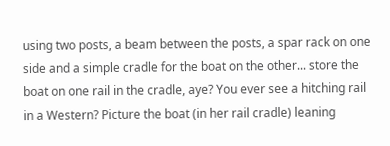using two posts, a beam between the posts, a spar rack on one side and a simple cradle for the boat on the other... store the boat on one rail in the cradle, aye? You ever see a hitching rail in a Western? Picture the boat (in her rail cradle) leaning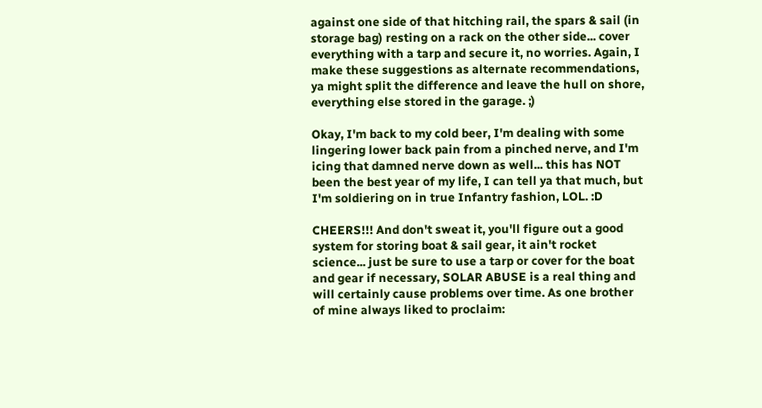against one side of that hitching rail, the spars & sail (in storage bag) resting on a rack on the other side... cover everything with a tarp and secure it, no worries. Again, I make these suggestions as alternate recommendations, ya might split the difference and leave the hull on shore, everything else stored in the garage. ;)

Okay, I'm back to my cold beer, I'm dealing with some lingering lower back pain from a pinched nerve, and I'm icing that damned nerve down as well... this has NOT been the best year of my life, I can tell ya that much, but I'm soldiering on in true Infantry fashion, LOL. :D

CHEERS!!! And don't sweat it, you'll figure out a good system for storing boat & sail gear, it ain't rocket science... just be sure to use a tarp or cover for the boat and gear if necessary, SOLAR ABUSE is a real thing and will certainly cause problems over time. As one brother of mine always liked to proclaim: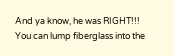And ya know, he was RIGHT!!! You can lump fiberglass into the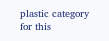plastic category for this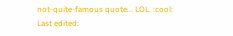not-quite-famous quote... LOL. :cool:
Last edited: